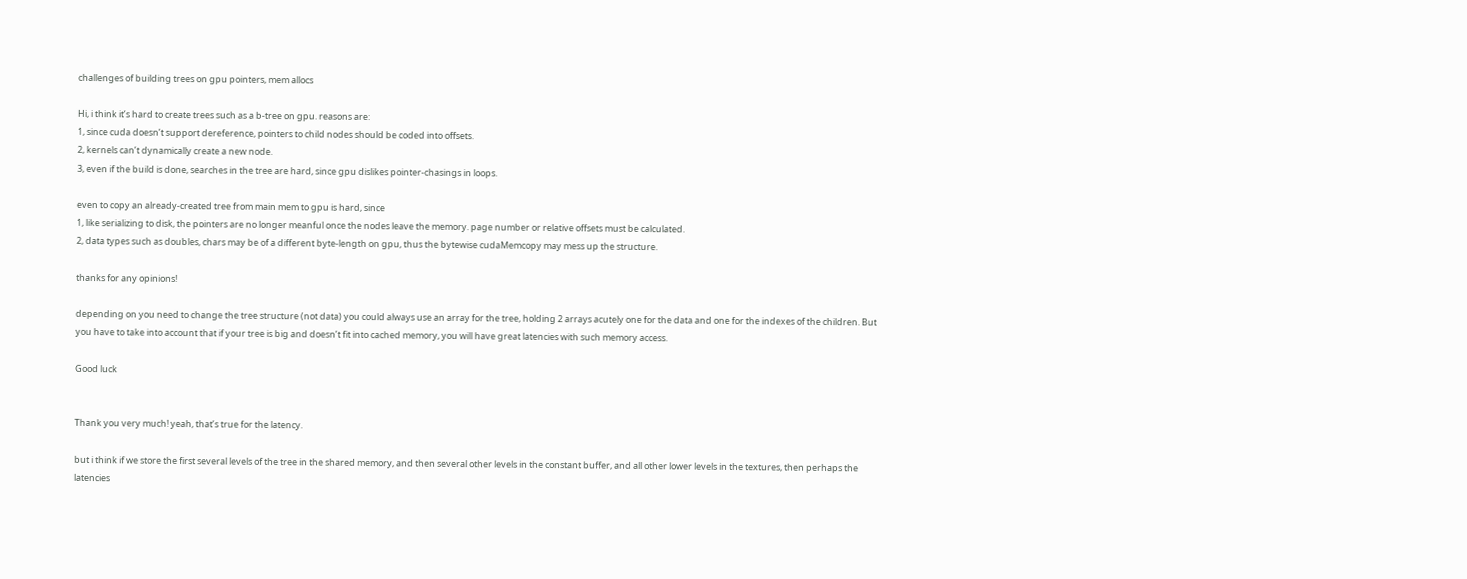challenges of building trees on gpu pointers, mem allocs

Hi, i think it’s hard to create trees such as a b-tree on gpu. reasons are:
1, since cuda doesn’t support dereference, pointers to child nodes should be coded into offsets.
2, kernels can’t dynamically create a new node.
3, even if the build is done, searches in the tree are hard, since gpu dislikes pointer-chasings in loops.

even to copy an already-created tree from main mem to gpu is hard, since
1, like serializing to disk, the pointers are no longer meanful once the nodes leave the memory. page number or relative offsets must be calculated.
2, data types such as doubles, chars may be of a different byte-length on gpu, thus the bytewise cudaMemcopy may mess up the structure.

thanks for any opinions!

depending on you need to change the tree structure (not data) you could always use an array for the tree, holding 2 arrays acutely one for the data and one for the indexes of the children. But you have to take into account that if your tree is big and doesn’t fit into cached memory, you will have great latencies with such memory access.

Good luck


Thank you very much! yeah, that’s true for the latency.

but i think if we store the first several levels of the tree in the shared memory, and then several other levels in the constant buffer, and all other lower levels in the textures, then perhaps the latencies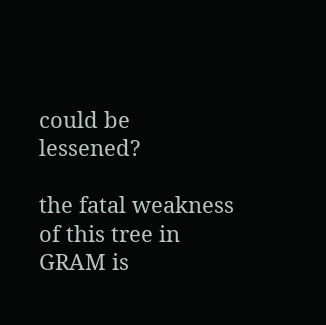could be lessened?

the fatal weakness of this tree in GRAM is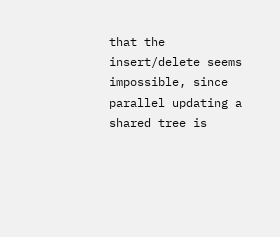that the insert/delete seems impossible, since parallel updating a shared tree is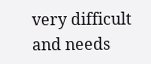very difficult and needs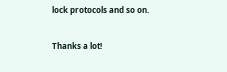lock protocols and so on.

Thanks a lot!